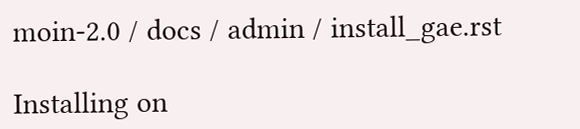moin-2.0 / docs / admin / install_gae.rst

Installing on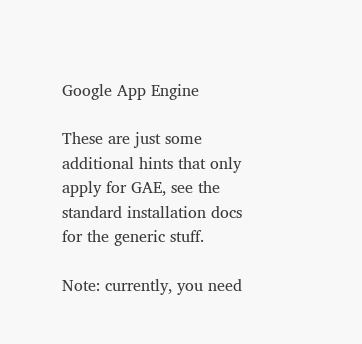Google App Engine

These are just some additional hints that only apply for GAE, see the standard installation docs for the generic stuff.

Note: currently, you need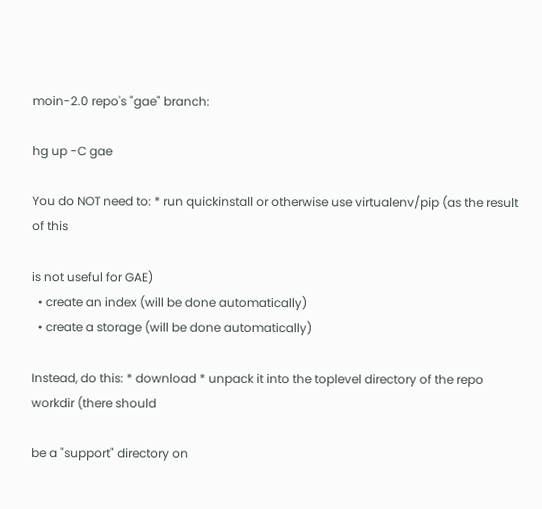moin-2.0 repo's "gae" branch:

hg up -C gae

You do NOT need to: * run quickinstall or otherwise use virtualenv/pip (as the result of this

is not useful for GAE)
  • create an index (will be done automatically)
  • create a storage (will be done automatically)

Instead, do this: * download * unpack it into the toplevel directory of the repo workdir (there should

be a "support" directory on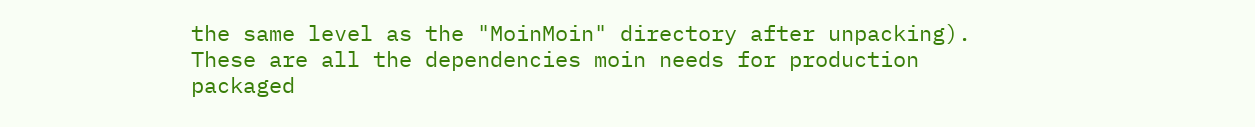the same level as the "MoinMoin" directory after unpacking). These are all the dependencies moin needs for production packaged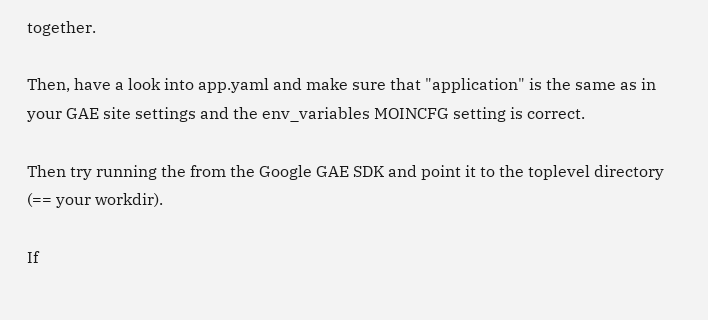together.

Then, have a look into app.yaml and make sure that "application" is the same as in your GAE site settings and the env_variables MOINCFG setting is correct.

Then try running the from the Google GAE SDK and point it to the toplevel directory (== your workdir).

If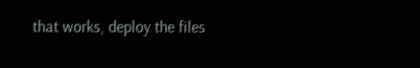that works, deploy the files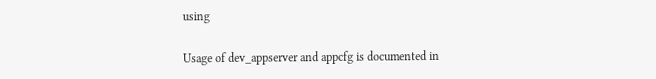using

Usage of dev_appserver and appcfg is documented in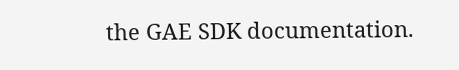the GAE SDK documentation.